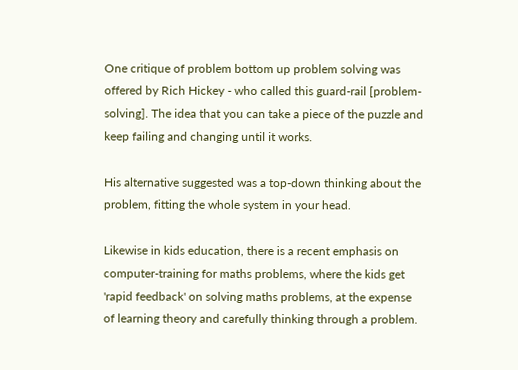One critique of problem bottom up problem solving was offered by Rich Hickey - who called this guard-rail [problem-solving]. The idea that you can take a piece of the puzzle and keep failing and changing until it works.

His alternative suggested was a top-down thinking about the problem, fitting the whole system in your head.

Likewise in kids education, there is a recent emphasis on computer-training for maths problems, where the kids get 'rapid feedback' on solving maths problems, at the expense of learning theory and carefully thinking through a problem.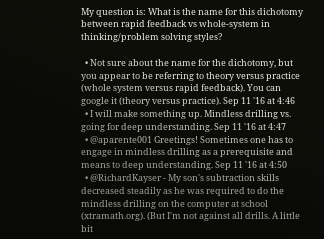My question is: What is the name for this dichotomy between rapid feedback vs whole-system in thinking/problem solving styles?

  • Not sure about the name for the dichotomy, but you appear to be referring to theory versus practice (whole system versus rapid feedback). You can google it (theory versus practice). Sep 11 '16 at 4:46
  • I will make something up. Mindless drilling vs. going for deep understanding. Sep 11 '16 at 4:47
  • @aparente001 Greetings! Sometimes one has to engage in mindless drilling as a prerequisite and means to deep understanding. Sep 11 '16 at 4:50
  • @RichardKayser - My son's subtraction skills decreased steadily as he was required to do the mindless drilling on the computer at school (xtramath.org). (But I'm not against all drills. A little bit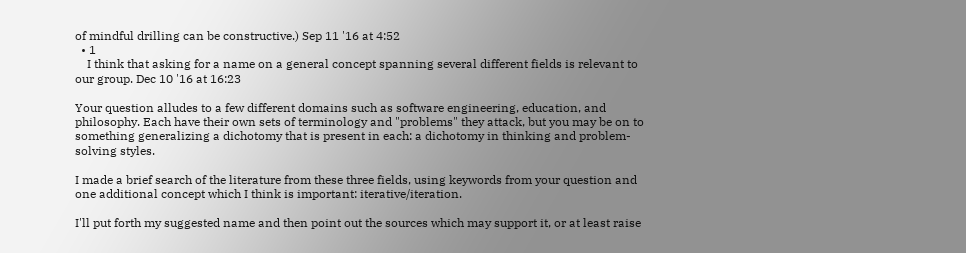of mindful drilling can be constructive.) Sep 11 '16 at 4:52
  • 1
    I think that asking for a name on a general concept spanning several different fields is relevant to our group. Dec 10 '16 at 16:23

Your question alludes to a few different domains such as software engineering, education, and philosophy. Each have their own sets of terminology and "problems" they attack, but you may be on to something generalizing a dichotomy that is present in each: a dichotomy in thinking and problem-solving styles.

I made a brief search of the literature from these three fields, using keywords from your question and one additional concept which I think is important: iterative/iteration.

I'll put forth my suggested name and then point out the sources which may support it, or at least raise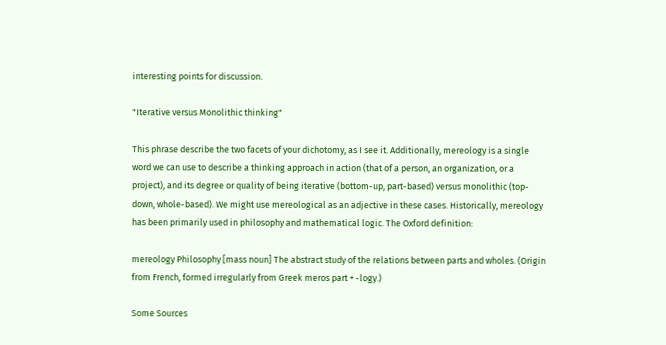interesting points for discussion.

"Iterative versus Monolithic thinking"

This phrase describe the two facets of your dichotomy, as I see it. Additionally, mereology is a single word we can use to describe a thinking approach in action (that of a person, an organization, or a project), and its degree or quality of being iterative (bottom-up, part-based) versus monolithic (top-down, whole-based). We might use mereological as an adjective in these cases. Historically, mereology has been primarily used in philosophy and mathematical logic. The Oxford definition:

mereology Philosophy [mass noun] The abstract study of the relations between parts and wholes. (Origin from French, formed irregularly from Greek meros part + -logy.)

Some Sources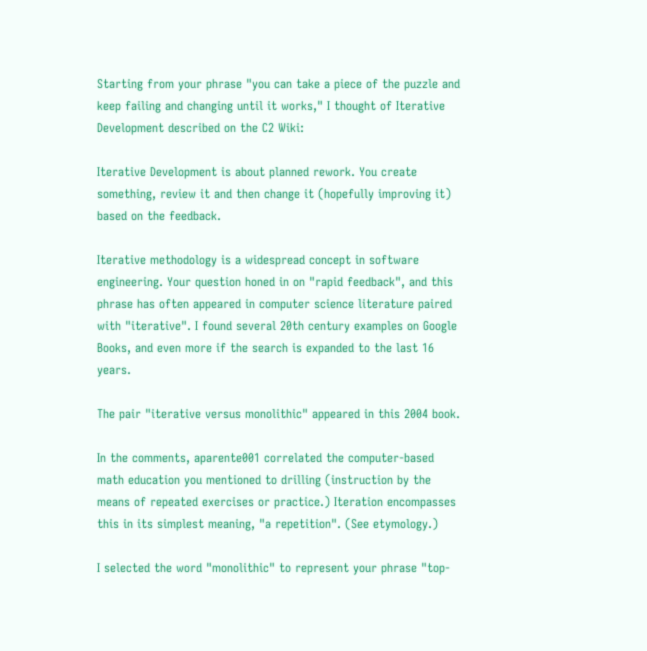Starting from your phrase "you can take a piece of the puzzle and keep failing and changing until it works," I thought of Iterative Development described on the C2 Wiki:

Iterative Development is about planned rework. You create something, review it and then change it (hopefully improving it) based on the feedback.

Iterative methodology is a widespread concept in software engineering. Your question honed in on "rapid feedback", and this phrase has often appeared in computer science literature paired with "iterative". I found several 20th century examples on Google Books, and even more if the search is expanded to the last 16 years.

The pair "iterative versus monolithic" appeared in this 2004 book.

In the comments, aparente001 correlated the computer-based math education you mentioned to drilling (instruction by the means of repeated exercises or practice.) Iteration encompasses this in its simplest meaning, "a repetition". (See etymology.)

I selected the word "monolithic" to represent your phrase "top-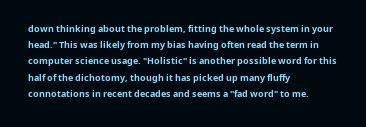down thinking about the problem, fitting the whole system in your head." This was likely from my bias having often read the term in computer science usage. "Holistic" is another possible word for this half of the dichotomy, though it has picked up many fluffy connotations in recent decades and seems a "fad word" to me.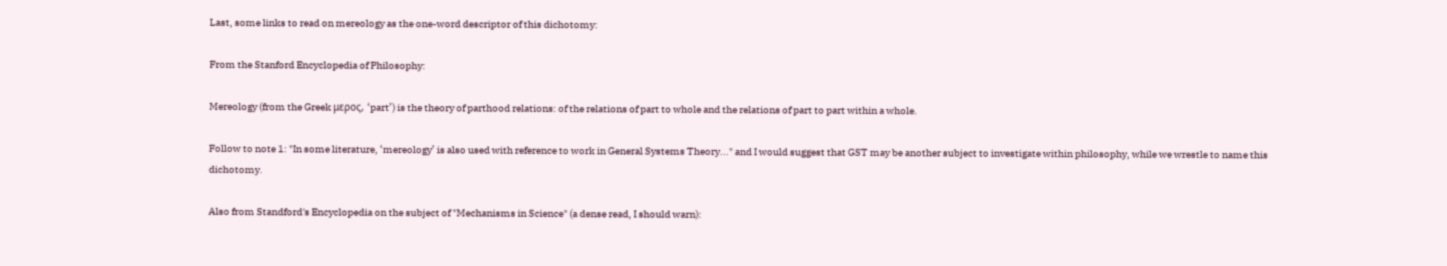Last, some links to read on mereology as the one-word descriptor of this dichotomy:

From the Stanford Encyclopedia of Philosophy:

Mereology (from the Greek μερος, ‘part’) is the theory of parthood relations: of the relations of part to whole and the relations of part to part within a whole.

Follow to note 1: "In some literature, ‘mereology’ is also used with reference to work in General Systems Theory..." and I would suggest that GST may be another subject to investigate within philosophy, while we wrestle to name this dichotomy.

Also from Standford's Encyclopedia on the subject of "Mechanisms in Science" (a dense read, I should warn):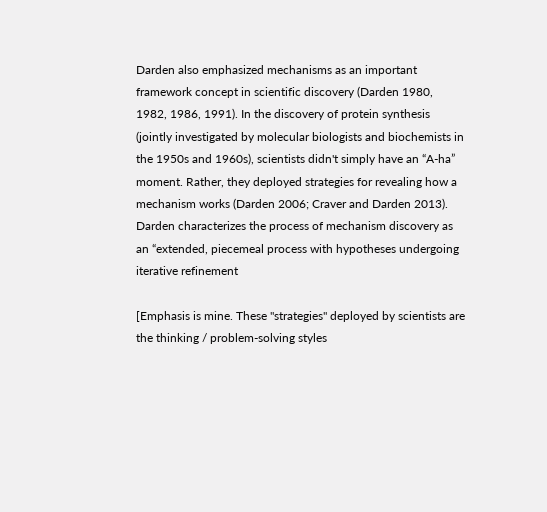Darden also emphasized mechanisms as an important framework concept in scientific discovery (Darden 1980, 1982, 1986, 1991). In the discovery of protein synthesis (jointly investigated by molecular biologists and biochemists in the 1950s and 1960s), scientists didn't simply have an “A-ha” moment. Rather, they deployed strategies for revealing how a mechanism works (Darden 2006; Craver and Darden 2013). Darden characterizes the process of mechanism discovery as an “extended, piecemeal process with hypotheses undergoing iterative refinement

[Emphasis is mine. These "strategies" deployed by scientists are the thinking / problem-solving styles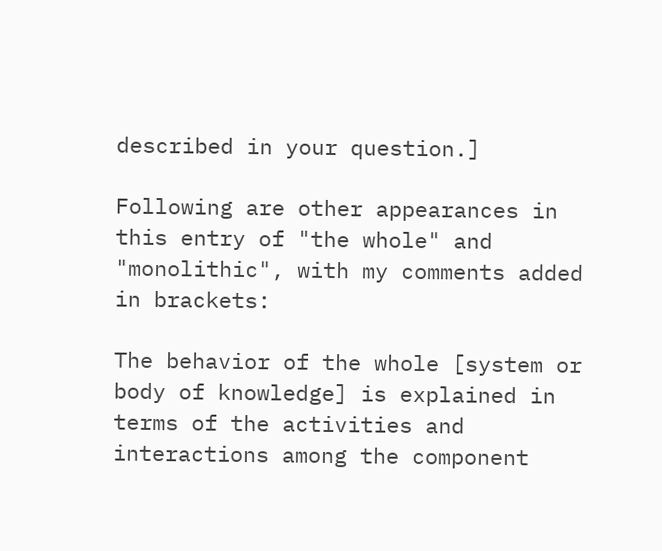described in your question.]

Following are other appearances in this entry of "the whole" and "monolithic", with my comments added in brackets:

The behavior of the whole [system or body of knowledge] is explained in terms of the activities and interactions among the component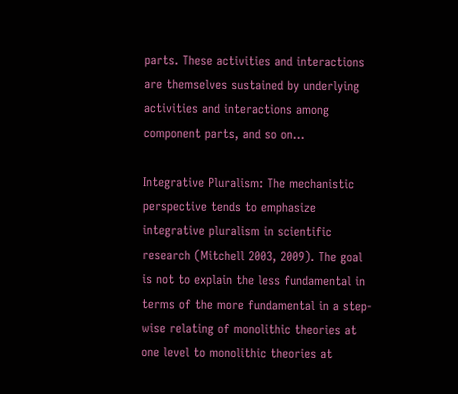parts. These activities and interactions are themselves sustained by underlying activities and interactions among component parts, and so on...

Integrative Pluralism: The mechanistic perspective tends to emphasize integrative pluralism in scientific research (Mitchell 2003, 2009). The goal is not to explain the less fundamental in terms of the more fundamental in a step-wise relating of monolithic theories at one level to monolithic theories at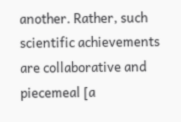another. Rather, such scientific achievements are collaborative and piecemeal [a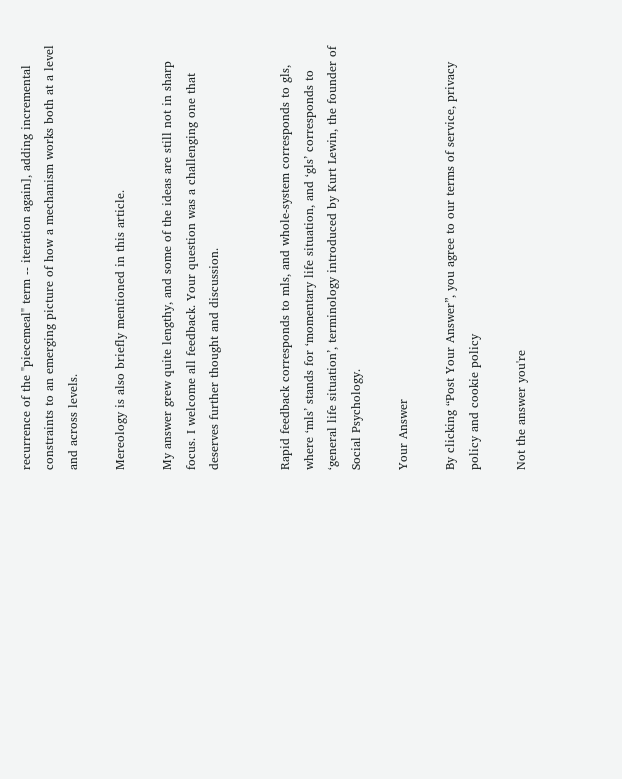recurrence of the "piecemeal" term -- iteration again], adding incremental constraints to an emerging picture of how a mechanism works both at a level and across levels.

Mereology is also briefly mentioned in this article.

My answer grew quite lengthy, and some of the ideas are still not in sharp focus. I welcome all feedback. Your question was a challenging one that deserves further thought and discussion.


Rapid feedback corresponds to mls, and whole-system corresponds to gls, where ‘mls’ stands for ‘momentary life situation, and ‘gls’ corresponds to ‘general life situation’, terminology introduced by Kurt Lewin, the founder of Social Psychology.

Your Answer

By clicking “Post Your Answer”, you agree to our terms of service, privacy policy and cookie policy

Not the answer you're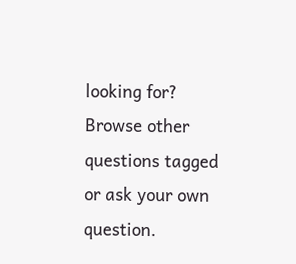looking for? Browse other questions tagged or ask your own question.